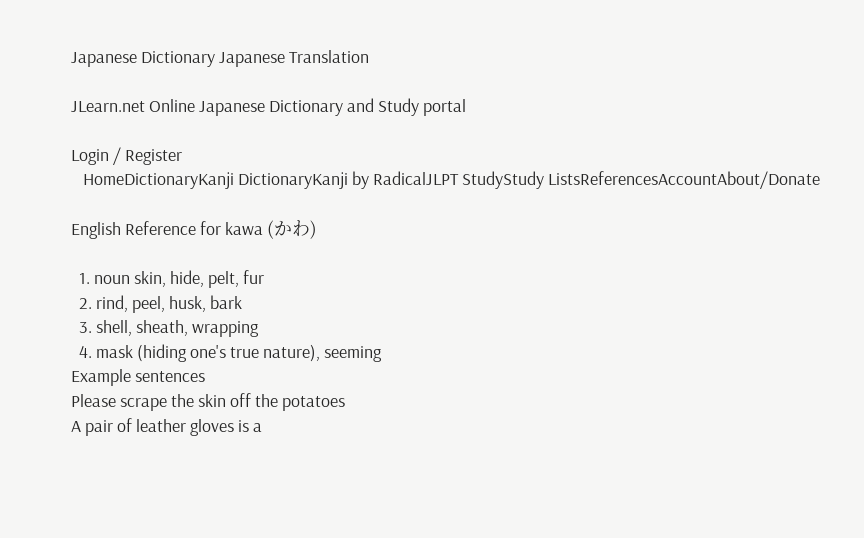Japanese Dictionary Japanese Translation

JLearn.net Online Japanese Dictionary and Study portal

Login / Register
   HomeDictionaryKanji DictionaryKanji by RadicalJLPT StudyStudy ListsReferencesAccountAbout/Donate

English Reference for kawa (かわ)

  1. noun skin, hide, pelt, fur
  2. rind, peel, husk, bark
  3. shell, sheath, wrapping
  4. mask (hiding one's true nature), seeming
Example sentences
Please scrape the skin off the potatoes
A pair of leather gloves is a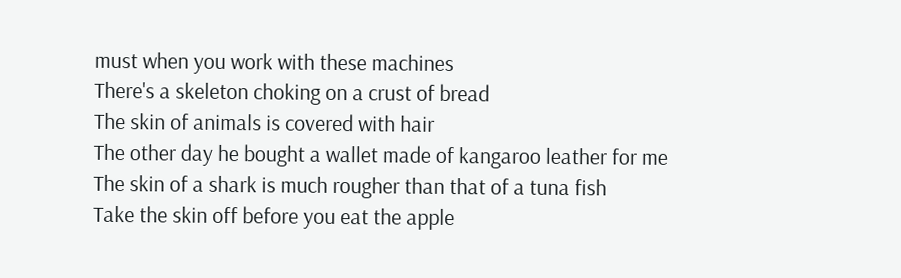must when you work with these machines
There's a skeleton choking on a crust of bread
The skin of animals is covered with hair
The other day he bought a wallet made of kangaroo leather for me
The skin of a shark is much rougher than that of a tuna fish
Take the skin off before you eat the apple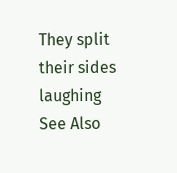They split their sides laughing
See Also